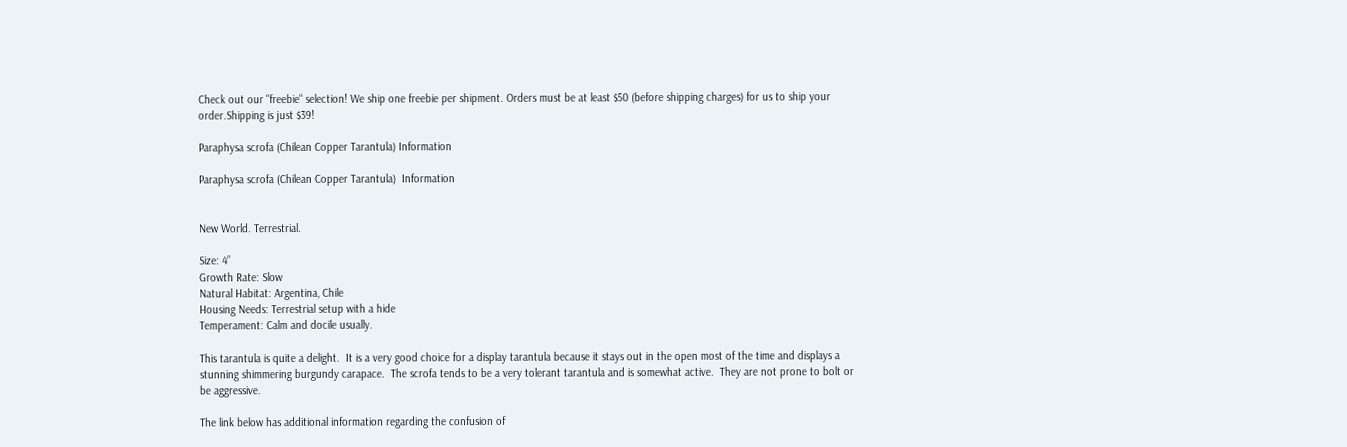Check out our "freebie" selection! We ship one freebie per shipment. Orders must be at least $50 (before shipping charges) for us to ship your order.Shipping is just $39!

Paraphysa scrofa (Chilean Copper Tarantula) Information

Paraphysa scrofa (Chilean Copper Tarantula)  Information


New World. Terrestrial.

Size: 4”
Growth Rate: Slow
Natural Habitat: Argentina, Chile
Housing Needs: Terrestrial setup with a hide
Temperament: Calm and docile usually.

This tarantula is quite a delight.  It is a very good choice for a display tarantula because it stays out in the open most of the time and displays a stunning shimmering burgundy carapace.  The scrofa tends to be a very tolerant tarantula and is somewhat active.  They are not prone to bolt or be aggressive.

The link below has additional information regarding the confusion of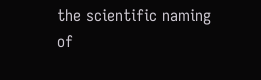the scientific naming of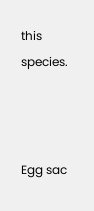this species.



Egg sac